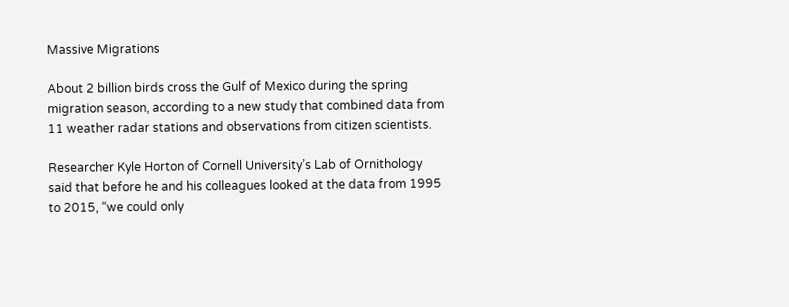Massive Migrations

About 2 billion birds cross the Gulf of Mexico during the spring migration season, according to a new study that combined data from 11 weather radar stations and observations from citizen scientists.

Researcher Kyle Horton of Cornell University’s Lab of Ornithology said that before he and his colleagues looked at the data from 1995 to 2015, “we could only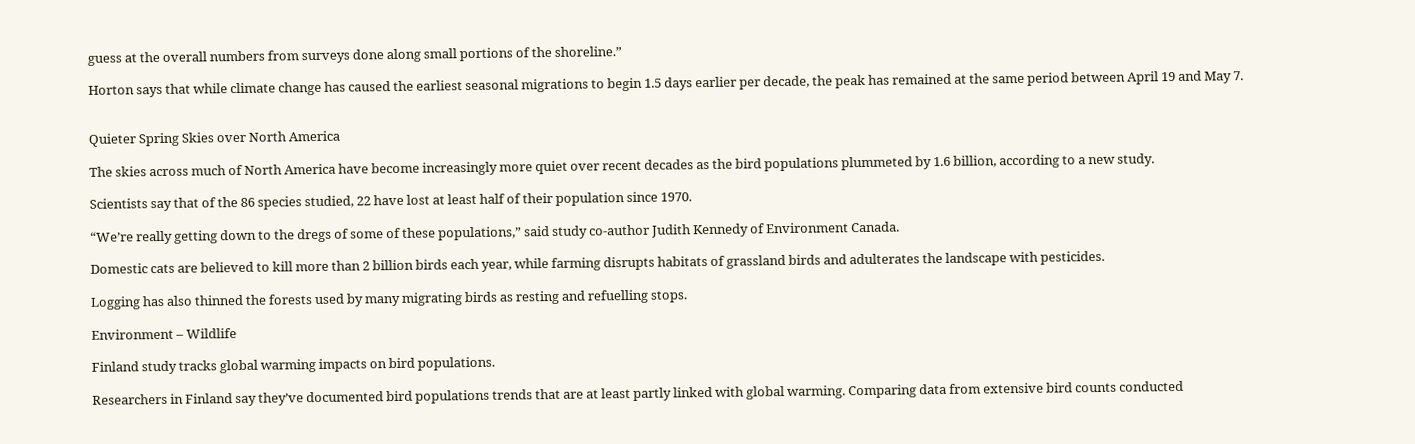guess at the overall numbers from surveys done along small portions of the shoreline.”

Horton says that while climate change has caused the earliest seasonal migrations to begin 1.5 days earlier per decade, the peak has remained at the same period between April 19 and May 7.


Quieter Spring Skies over North America

The skies across much of North America have become increasingly more quiet over recent decades as the bird populations plummeted by 1.6 billion, according to a new study.

Scientists say that of the 86 species studied, 22 have lost at least half of their population since 1970.

“We’re really getting down to the dregs of some of these populations,” said study co-author Judith Kennedy of Environment Canada.

Domestic cats are believed to kill more than 2 billion birds each year, while farming disrupts habitats of grassland birds and adulterates the landscape with pesticides.

Logging has also thinned the forests used by many migrating birds as resting and refuelling stops.

Environment – Wildlife

Finland study tracks global warming impacts on bird populations.

Researchers in Finland say they’ve documented bird populations trends that are at least partly linked with global warming. Comparing data from extensive bird counts conducted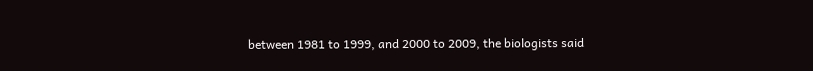between 1981 to 1999, and 2000 to 2009, the biologists said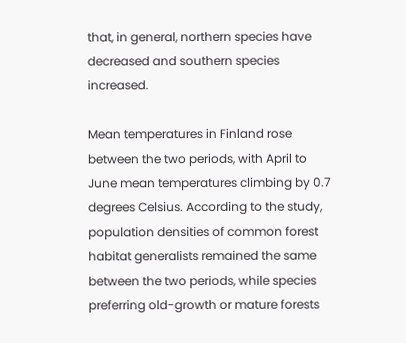that, in general, northern species have decreased and southern species increased.

Mean temperatures in Finland rose between the two periods, with April to June mean temperatures climbing by 0.7 degrees Celsius. According to the study, population densities of common forest habitat generalists remained the same between the two periods, while species preferring old-growth or mature forests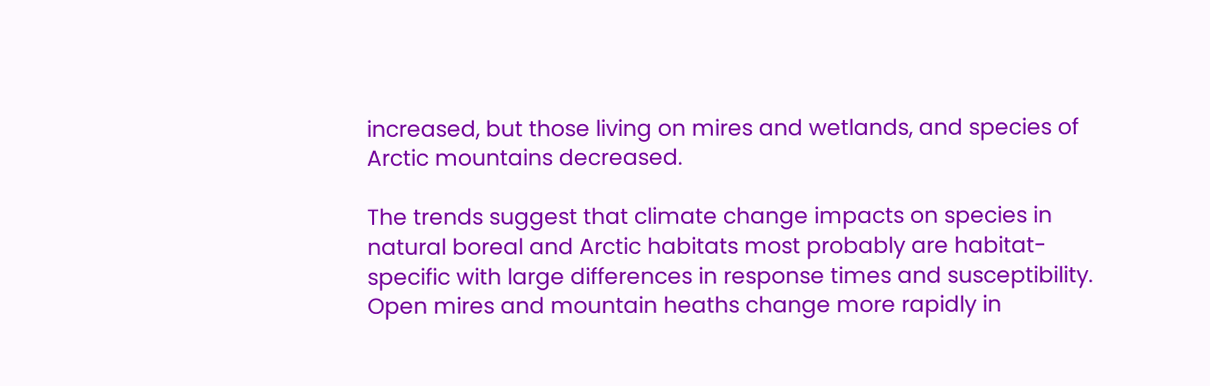increased, but those living on mires and wetlands, and species of Arctic mountains decreased.

The trends suggest that climate change impacts on species in natural boreal and Arctic habitats most probably are habitat-specific with large differences in response times and susceptibility. Open mires and mountain heaths change more rapidly in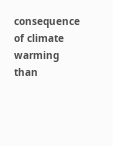consequence of climate warming than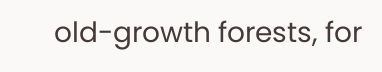old-growth forests, for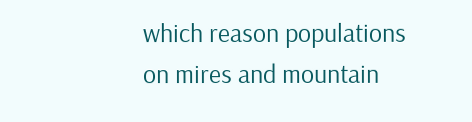which reason populations on mires and mountain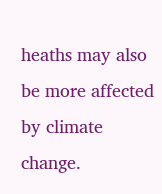heaths may also be more affected by climate change.